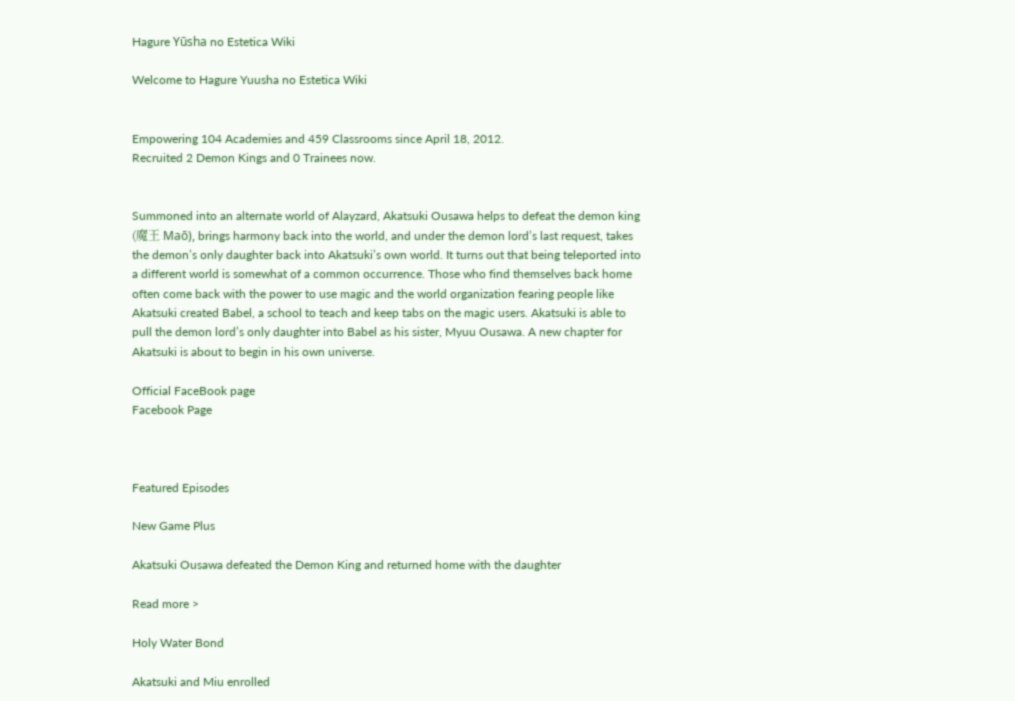Hagure Yūsha no Estetica Wiki

Welcome to Hagure Yuusha no Estetica Wiki


Empowering 104 Academies and 459 Classrooms since April 18, 2012.
Recruited 2 Demon Kings and 0 Trainees now.


Summoned into an alternate world of Alayzard, Akatsuki Ousawa helps to defeat the demon king (魔王 Maō), brings harmony back into the world, and under the demon lord’s last request, takes the demon’s only daughter back into Akatsuki’s own world. It turns out that being teleported into a different world is somewhat of a common occurrence. Those who find themselves back home often come back with the power to use magic and the world organization fearing people like Akatsuki created Babel, a school to teach and keep tabs on the magic users. Akatsuki is able to pull the demon lord’s only daughter into Babel as his sister, Myuu Ousawa. A new chapter for Akatsuki is about to begin in his own universe.

Official FaceBook page
Facebook Page



Featured Episodes

New Game Plus

Akatsuki Ousawa defeated the Demon King and returned home with the daughter

Read more >

Holy Water Bond

Akatsuki and Miu enrolled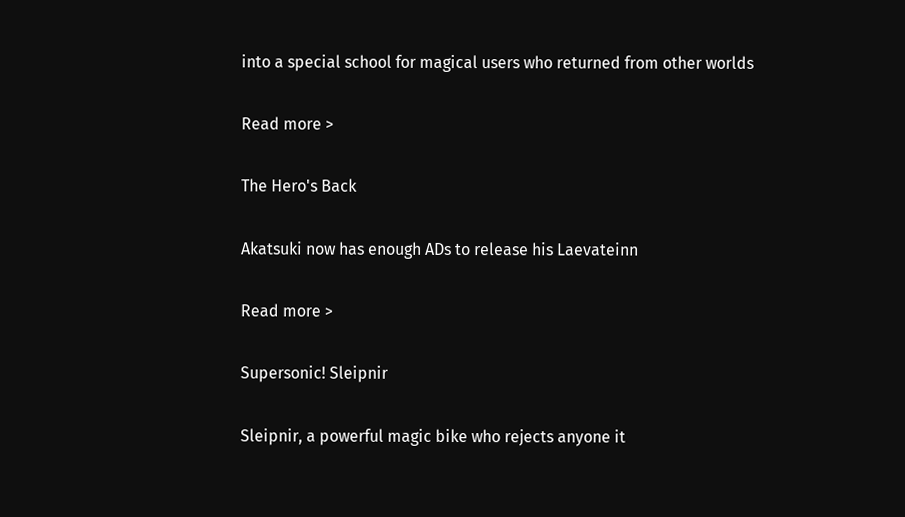into a special school for magical users who returned from other worlds

Read more >

The Hero's Back

Akatsuki now has enough ADs to release his Laevateinn

Read more >

Supersonic! Sleipnir

Sleipnir, a powerful magic bike who rejects anyone it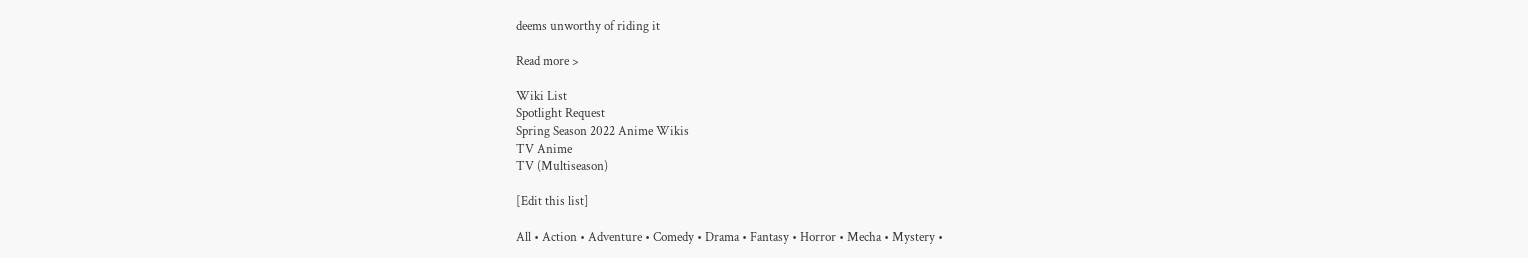deems unworthy of riding it

Read more >

Wiki List
Spotlight Request
Spring Season 2022 Anime Wikis
TV Anime
TV (Multiseason)

[Edit this list]

All • Action • Adventure • Comedy • Drama • Fantasy • Horror • Mecha • Mystery •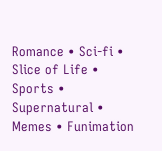Romance • Sci-fi • Slice of Life • Sports • Supernatural • Memes • Funimation